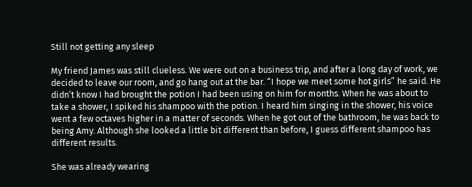Still not getting any sleep

My friend James was still clueless. We were out on a business trip, and after a long day of work, we decided to leave our room, and go hang out at the bar. “I hope we meet some hot girls” he said. He didn’t know I had brought the potion I had been using on him for months. When he was about to take a shower, I spiked his shampoo with the potion. I heard him singing in the shower, his voice went a few octaves higher in a matter of seconds. When he got out of the bathroom, he was back to being Amy. Although she looked a little bit different than before, I guess different shampoo has different results.

She was already wearing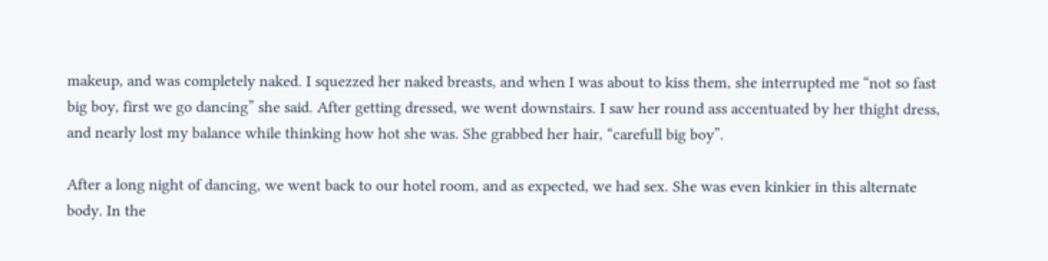makeup, and was completely naked. I squezzed her naked breasts, and when I was about to kiss them, she interrupted me “not so fast big boy, first we go dancing” she said. After getting dressed, we went downstairs. I saw her round ass accentuated by her thight dress, and nearly lost my balance while thinking how hot she was. She grabbed her hair, “carefull big boy”.

After a long night of dancing, we went back to our hotel room, and as expected, we had sex. She was even kinkier in this alternate body. In the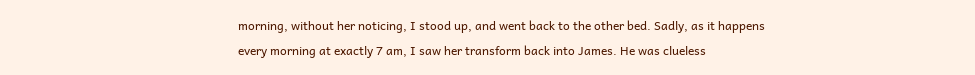morning, without her noticing, I stood up, and went back to the other bed. Sadly, as it happens every morning at exactly 7 am, I saw her transform back into James. He was clueless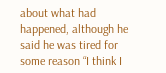about what had happened, although he said he was tired for some reason “I think I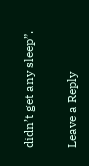didn’t get any sleep”.


Leave a Reply